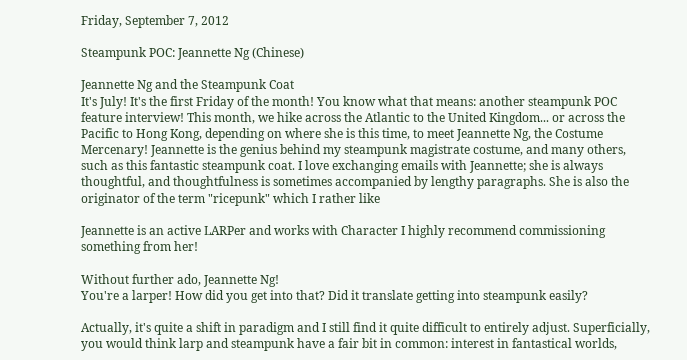Friday, September 7, 2012

Steampunk POC: Jeannette Ng (Chinese)

Jeannette Ng and the Steampunk Coat
It's July! It's the first Friday of the month! You know what that means: another steampunk POC feature interview! This month, we hike across the Atlantic to the United Kingdom... or across the Pacific to Hong Kong, depending on where she is this time, to meet Jeannette Ng, the Costume Mercenary! Jeannette is the genius behind my steampunk magistrate costume, and many others, such as this fantastic steampunk coat. I love exchanging emails with Jeannette; she is always thoughtful, and thoughtfulness is sometimes accompanied by lengthy paragraphs. She is also the originator of the term "ricepunk" which I rather like

Jeannette is an active LARPer and works with Character I highly recommend commissioning something from her!

Without further ado, Jeannette Ng!
You're a larper! How did you get into that? Did it translate getting into steampunk easily?

Actually, it's quite a shift in paradigm and I still find it quite difficult to entirely adjust. Superficially, you would think larp and steampunk have a fair bit in common: interest in fantastical worlds,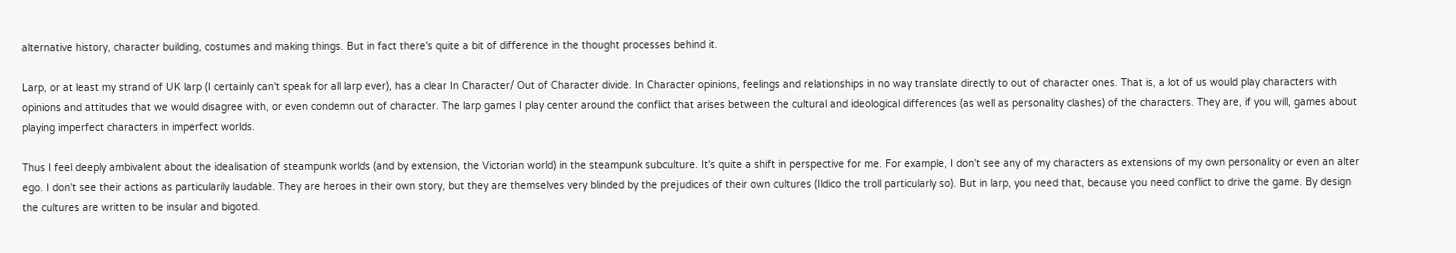alternative history, character building, costumes and making things. But in fact there's quite a bit of difference in the thought processes behind it.

Larp, or at least my strand of UK larp (I certainly can't speak for all larp ever), has a clear In Character/ Out of Character divide. In Character opinions, feelings and relationships in no way translate directly to out of character ones. That is, a lot of us would play characters with opinions and attitudes that we would disagree with, or even condemn out of character. The larp games I play center around the conflict that arises between the cultural and ideological differences (as well as personality clashes) of the characters. They are, if you will, games about playing imperfect characters in imperfect worlds.

Thus I feel deeply ambivalent about the idealisation of steampunk worlds (and by extension, the Victorian world) in the steampunk subculture. It's quite a shift in perspective for me. For example, I don't see any of my characters as extensions of my own personality or even an alter ego. I don't see their actions as particularily laudable. They are heroes in their own story, but they are themselves very blinded by the prejudices of their own cultures (Ildico the troll particularly so). But in larp, you need that, because you need conflict to drive the game. By design the cultures are written to be insular and bigoted.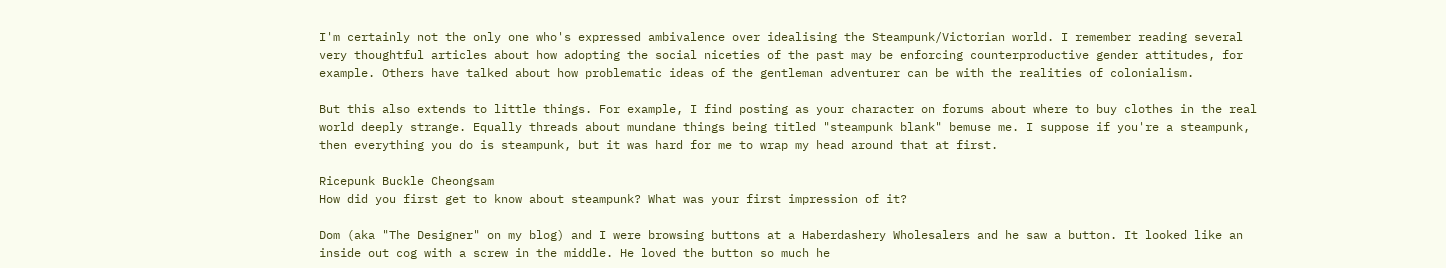I'm certainly not the only one who's expressed ambivalence over idealising the Steampunk/Victorian world. I remember reading several very thoughtful articles about how adopting the social niceties of the past may be enforcing counterproductive gender attitudes, for example. Others have talked about how problematic ideas of the gentleman adventurer can be with the realities of colonialism.

But this also extends to little things. For example, I find posting as your character on forums about where to buy clothes in the real world deeply strange. Equally threads about mundane things being titled "steampunk blank" bemuse me. I suppose if you're a steampunk, then everything you do is steampunk, but it was hard for me to wrap my head around that at first.

Ricepunk Buckle Cheongsam
How did you first get to know about steampunk? What was your first impression of it?

Dom (aka "The Designer" on my blog) and I were browsing buttons at a Haberdashery Wholesalers and he saw a button. It looked like an inside out cog with a screw in the middle. He loved the button so much he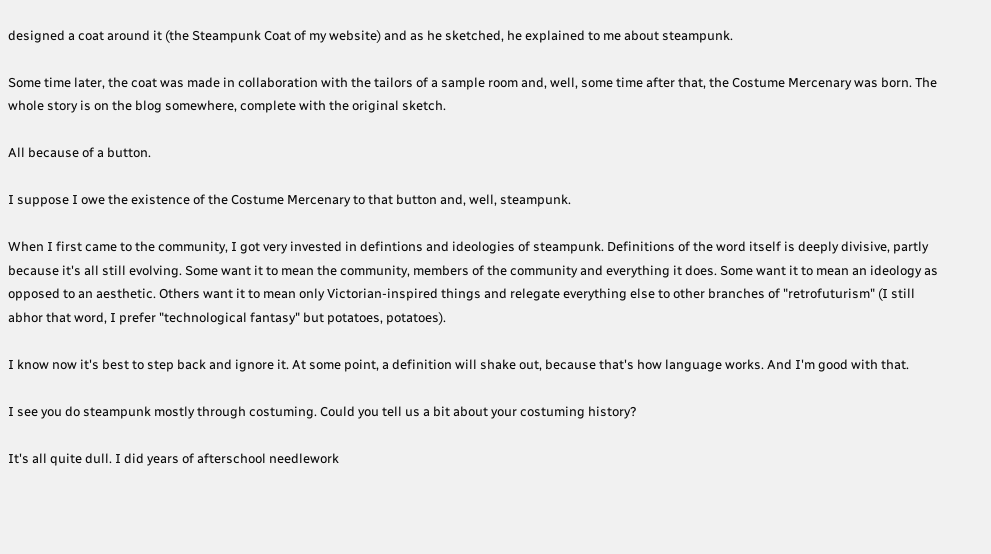designed a coat around it (the Steampunk Coat of my website) and as he sketched, he explained to me about steampunk.

Some time later, the coat was made in collaboration with the tailors of a sample room and, well, some time after that, the Costume Mercenary was born. The whole story is on the blog somewhere, complete with the original sketch.

All because of a button.

I suppose I owe the existence of the Costume Mercenary to that button and, well, steampunk.

When I first came to the community, I got very invested in defintions and ideologies of steampunk. Definitions of the word itself is deeply divisive, partly because it's all still evolving. Some want it to mean the community, members of the community and everything it does. Some want it to mean an ideology as opposed to an aesthetic. Others want it to mean only Victorian-inspired things and relegate everything else to other branches of "retrofuturism" (I still abhor that word, I prefer "technological fantasy" but potatoes, potatoes).

I know now it's best to step back and ignore it. At some point, a definition will shake out, because that's how language works. And I'm good with that.

I see you do steampunk mostly through costuming. Could you tell us a bit about your costuming history?

It's all quite dull. I did years of afterschool needlework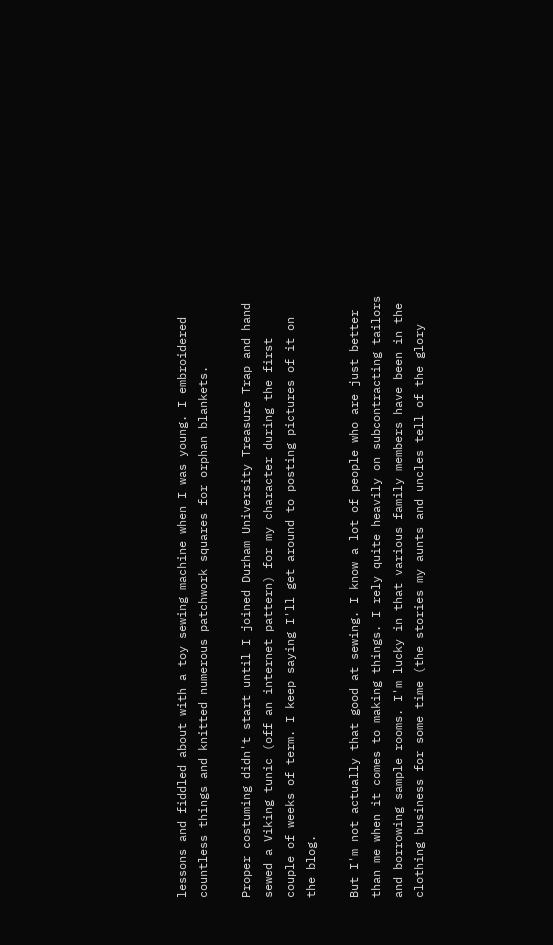lessons and fiddled about with a toy sewing machine when I was young. I embroidered countless things and knitted numerous patchwork squares for orphan blankets.

Proper costuming didn't start until I joined Durham University Treasure Trap and hand sewed a Viking tunic (off an internet pattern) for my character during the first couple of weeks of term. I keep saying I'll get around to posting pictures of it on the blog.

But I'm not actually that good at sewing. I know a lot of people who are just better than me when it comes to making things. I rely quite heavily on subcontracting tailors and borrowing sample rooms. I'm lucky in that various family members have been in the clothing business for some time (the stories my aunts and uncles tell of the glory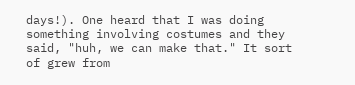days!). One heard that I was doing something involving costumes and they said, "huh, we can make that." It sort of grew from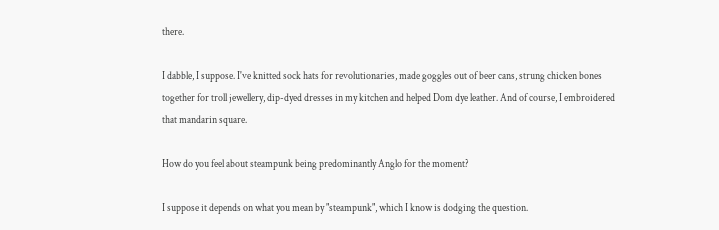there.

I dabble, I suppose. I've knitted sock hats for revolutionaries, made goggles out of beer cans, strung chicken bones together for troll jewellery, dip-dyed dresses in my kitchen and helped Dom dye leather. And of course, I embroidered that mandarin square.

How do you feel about steampunk being predominantly Anglo for the moment?

I suppose it depends on what you mean by "steampunk", which I know is dodging the question.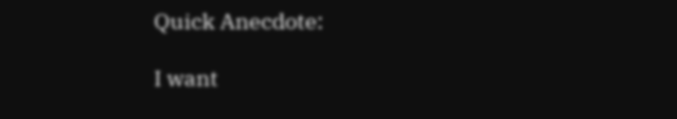Quick Anecdote:

I want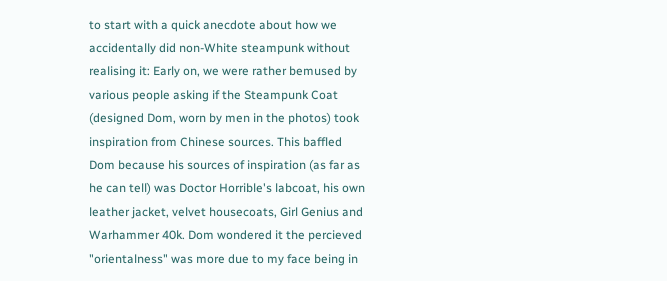to start with a quick anecdote about how we accidentally did non-White steampunk without realising it: Early on, we were rather bemused by various people asking if the Steampunk Coat (designed Dom, worn by men in the photos) took inspiration from Chinese sources. This baffled Dom because his sources of inspiration (as far as he can tell) was Doctor Horrible's labcoat, his own leather jacket, velvet housecoats, Girl Genius and Warhammer 40k. Dom wondered it the percieved "orientalness" was more due to my face being in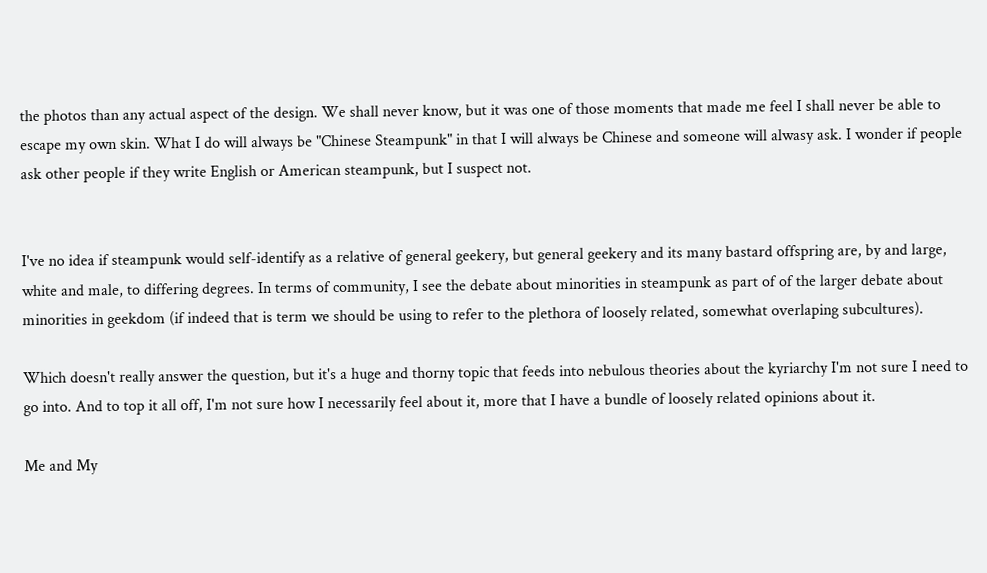the photos than any actual aspect of the design. We shall never know, but it was one of those moments that made me feel I shall never be able to escape my own skin. What I do will always be "Chinese Steampunk" in that I will always be Chinese and someone will alwasy ask. I wonder if people ask other people if they write English or American steampunk, but I suspect not.


I've no idea if steampunk would self-identify as a relative of general geekery, but general geekery and its many bastard offspring are, by and large, white and male, to differing degrees. In terms of community, I see the debate about minorities in steampunk as part of of the larger debate about minorities in geekdom (if indeed that is term we should be using to refer to the plethora of loosely related, somewhat overlaping subcultures).

Which doesn't really answer the question, but it's a huge and thorny topic that feeds into nebulous theories about the kyriarchy I'm not sure I need to go into. And to top it all off, I'm not sure how I necessarily feel about it, more that I have a bundle of loosely related opinions about it.

Me and My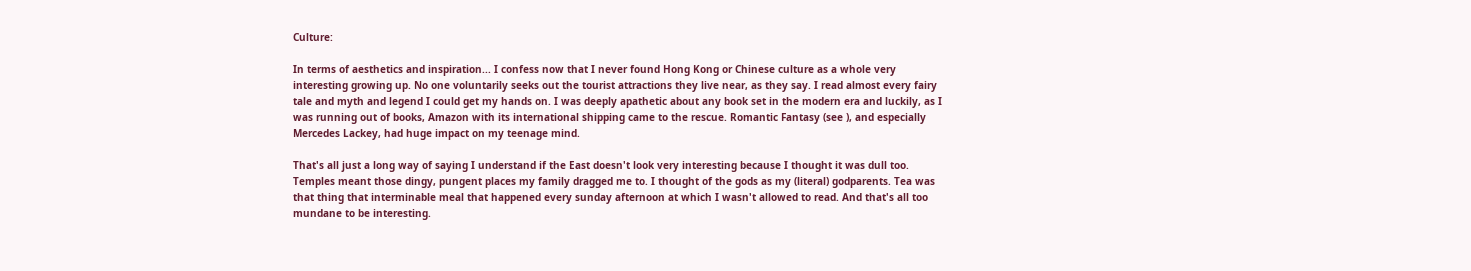Culture:

In terms of aesthetics and inspiration... I confess now that I never found Hong Kong or Chinese culture as a whole very interesting growing up. No one voluntarily seeks out the tourist attractions they live near, as they say. I read almost every fairy tale and myth and legend I could get my hands on. I was deeply apathetic about any book set in the modern era and luckily, as I was running out of books, Amazon with its international shipping came to the rescue. Romantic Fantasy (see ), and especially Mercedes Lackey, had huge impact on my teenage mind.

That's all just a long way of saying I understand if the East doesn't look very interesting because I thought it was dull too. Temples meant those dingy, pungent places my family dragged me to. I thought of the gods as my (literal) godparents. Tea was that thing that interminable meal that happened every sunday afternoon at which I wasn't allowed to read. And that's all too mundane to be interesting.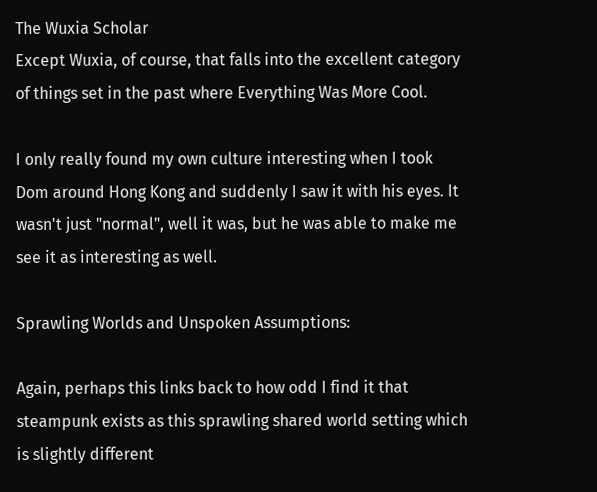The Wuxia Scholar
Except Wuxia, of course, that falls into the excellent category of things set in the past where Everything Was More Cool.

I only really found my own culture interesting when I took Dom around Hong Kong and suddenly I saw it with his eyes. It wasn't just "normal", well it was, but he was able to make me see it as interesting as well.

Sprawling Worlds and Unspoken Assumptions:

Again, perhaps this links back to how odd I find it that steampunk exists as this sprawling shared world setting which is slightly different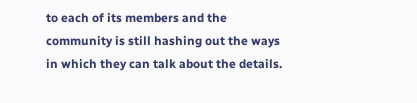to each of its members and the community is still hashing out the ways in which they can talk about the details.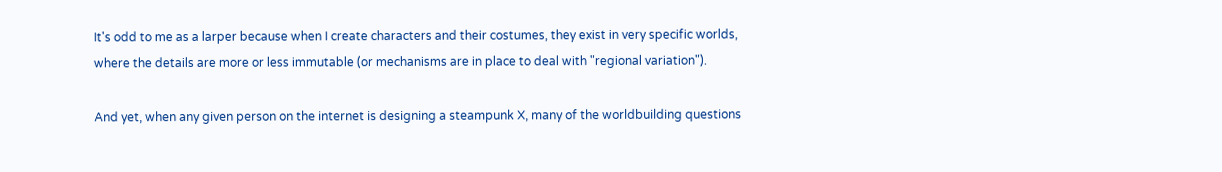It's odd to me as a larper because when I create characters and their costumes, they exist in very specific worlds, where the details are more or less immutable (or mechanisms are in place to deal with "regional variation").

And yet, when any given person on the internet is designing a steampunk X, many of the worldbuilding questions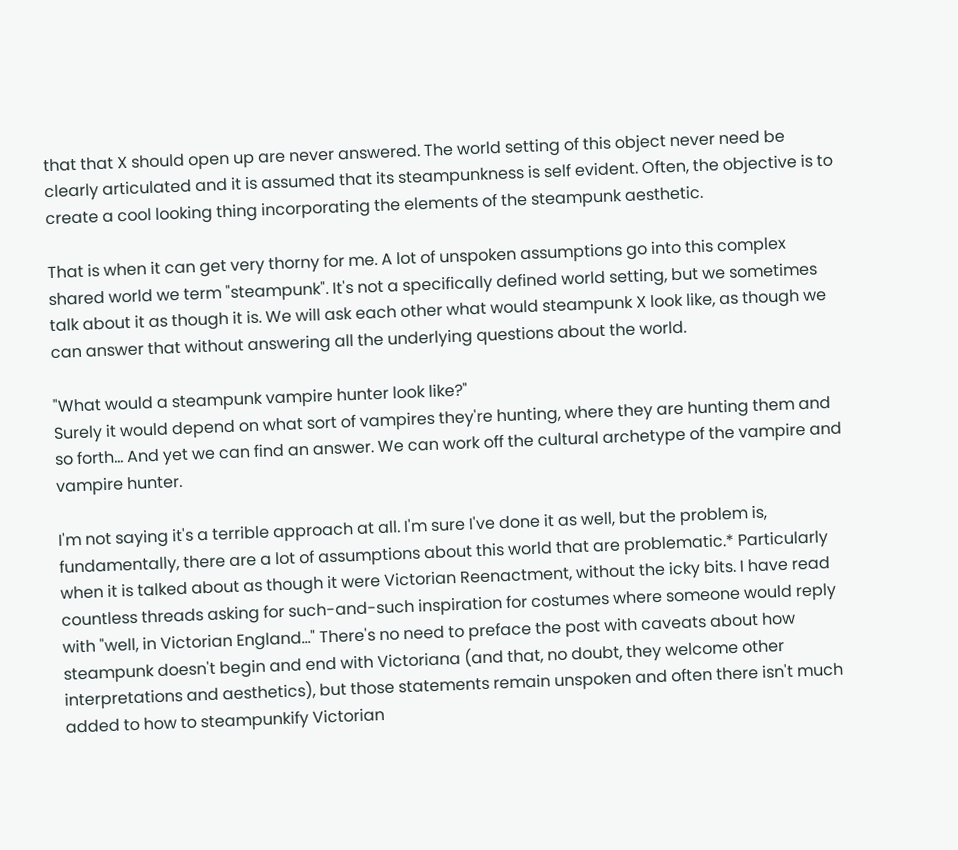that that X should open up are never answered. The world setting of this object never need be clearly articulated and it is assumed that its steampunkness is self evident. Often, the objective is to create a cool looking thing incorporating the elements of the steampunk aesthetic.

That is when it can get very thorny for me. A lot of unspoken assumptions go into this complex shared world we term "steampunk". It's not a specifically defined world setting, but we sometimes talk about it as though it is. We will ask each other what would steampunk X look like, as though we can answer that without answering all the underlying questions about the world.

"What would a steampunk vampire hunter look like?"
Surely it would depend on what sort of vampires they're hunting, where they are hunting them and so forth... And yet we can find an answer. We can work off the cultural archetype of the vampire and vampire hunter.

I'm not saying it's a terrible approach at all. I'm sure I've done it as well, but the problem is, fundamentally, there are a lot of assumptions about this world that are problematic.* Particularly when it is talked about as though it were Victorian Reenactment, without the icky bits. I have read countless threads asking for such-and-such inspiration for costumes where someone would reply with "well, in Victorian England..." There's no need to preface the post with caveats about how steampunk doesn't begin and end with Victoriana (and that, no doubt, they welcome other interpretations and aesthetics), but those statements remain unspoken and often there isn't much added to how to steampunkify Victorian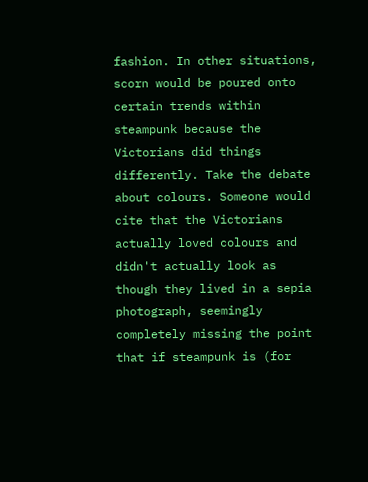fashion. In other situations, scorn would be poured onto certain trends within steampunk because the Victorians did things differently. Take the debate about colours. Someone would cite that the Victorians actually loved colours and didn't actually look as though they lived in a sepia photograph, seemingly completely missing the point that if steampunk is (for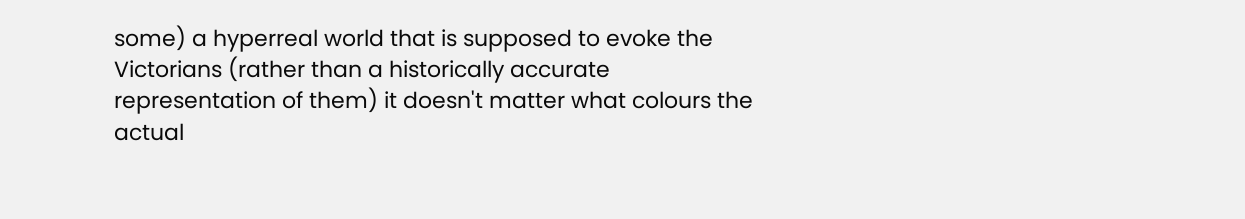some) a hyperreal world that is supposed to evoke the Victorians (rather than a historically accurate representation of them) it doesn't matter what colours the actual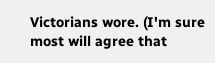Victorians wore. (I'm sure most will agree that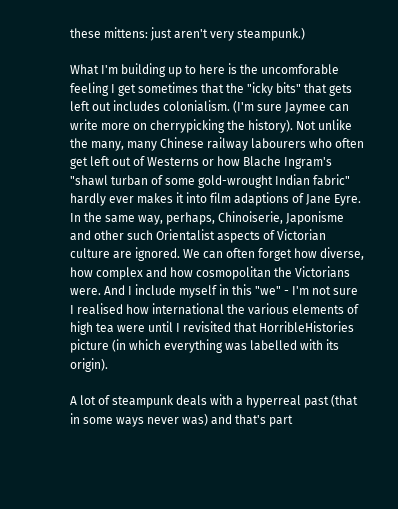these mittens: just aren't very steampunk.)

What I'm building up to here is the uncomforable feeling I get sometimes that the "icky bits" that gets left out includes colonialism. (I'm sure Jaymee can write more on cherrypicking the history). Not unlike the many, many Chinese railway labourers who often get left out of Westerns or how Blache Ingram's "shawl turban of some gold-wrought Indian fabric" hardly ever makes it into film adaptions of Jane Eyre. In the same way, perhaps, Chinoiserie, Japonisme and other such Orientalist aspects of Victorian culture are ignored. We can often forget how diverse, how complex and how cosmopolitan the Victorians were. And I include myself in this "we" - I'm not sure I realised how international the various elements of high tea were until I revisited that HorribleHistories picture (in which everything was labelled with its origin).

A lot of steampunk deals with a hyperreal past (that in some ways never was) and that's part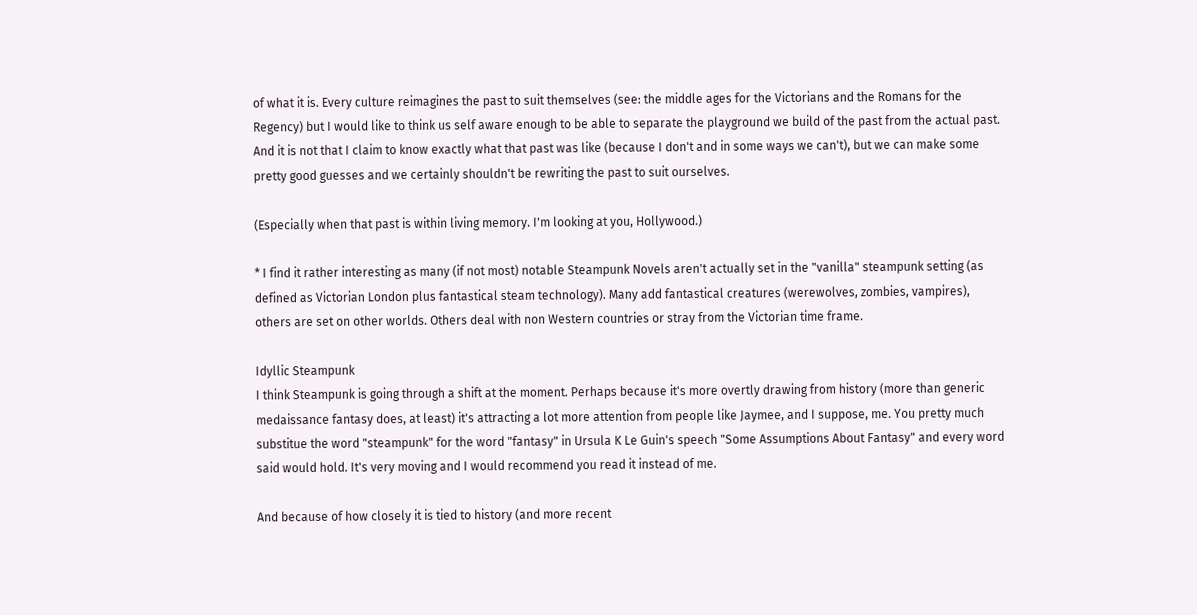of what it is. Every culture reimagines the past to suit themselves (see: the middle ages for the Victorians and the Romans for the Regency) but I would like to think us self aware enough to be able to separate the playground we build of the past from the actual past. And it is not that I claim to know exactly what that past was like (because I don't and in some ways we can't), but we can make some pretty good guesses and we certainly shouldn't be rewriting the past to suit ourselves.

(Especially when that past is within living memory. I'm looking at you, Hollywood.)

* I find it rather interesting as many (if not most) notable Steampunk Novels aren't actually set in the "vanilla" steampunk setting (as defined as Victorian London plus fantastical steam technology). Many add fantastical creatures (werewolves, zombies, vampires), others are set on other worlds. Others deal with non Western countries or stray from the Victorian time frame.

Idyllic Steampunk
I think Steampunk is going through a shift at the moment. Perhaps because it's more overtly drawing from history (more than generic medaissance fantasy does, at least) it's attracting a lot more attention from people like Jaymee, and I suppose, me. You pretty much substitue the word "steampunk" for the word "fantasy" in Ursula K Le Guin's speech "Some Assumptions About Fantasy" and every word said would hold. It's very moving and I would recommend you read it instead of me.

And because of how closely it is tied to history (and more recent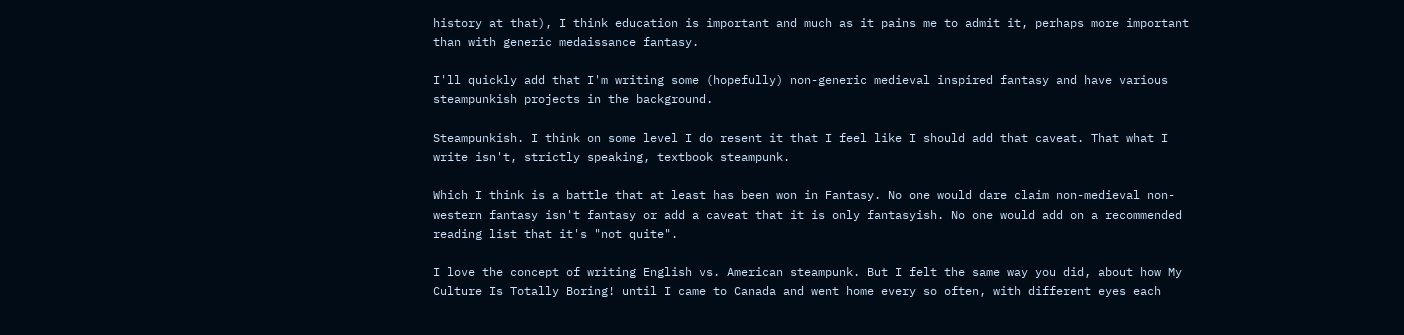history at that), I think education is important and much as it pains me to admit it, perhaps more important than with generic medaissance fantasy.

I'll quickly add that I'm writing some (hopefully) non-generic medieval inspired fantasy and have various steampunkish projects in the background.

Steampunkish. I think on some level I do resent it that I feel like I should add that caveat. That what I write isn't, strictly speaking, textbook steampunk.

Which I think is a battle that at least has been won in Fantasy. No one would dare claim non-medieval non-western fantasy isn't fantasy or add a caveat that it is only fantasyish. No one would add on a recommended reading list that it's "not quite".

I love the concept of writing English vs. American steampunk. But I felt the same way you did, about how My Culture Is Totally Boring! until I came to Canada and went home every so often, with different eyes each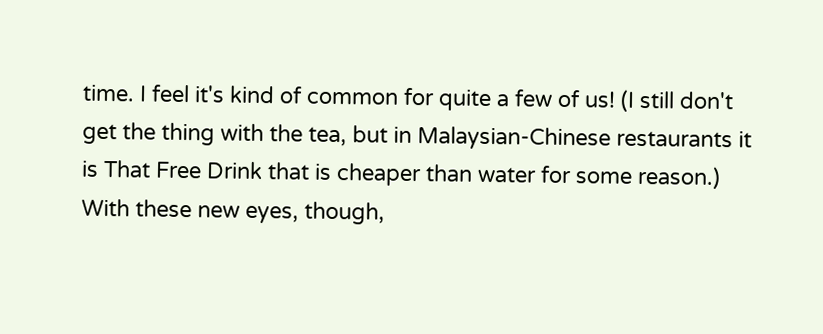time. I feel it's kind of common for quite a few of us! (I still don't get the thing with the tea, but in Malaysian-Chinese restaurants it is That Free Drink that is cheaper than water for some reason.) With these new eyes, though,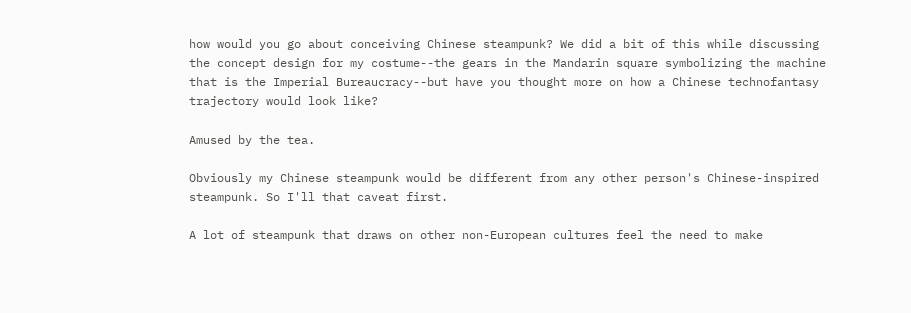how would you go about conceiving Chinese steampunk? We did a bit of this while discussing the concept design for my costume--the gears in the Mandarin square symbolizing the machine that is the Imperial Bureaucracy--but have you thought more on how a Chinese technofantasy trajectory would look like?

Amused by the tea.

Obviously my Chinese steampunk would be different from any other person's Chinese-inspired steampunk. So I'll that caveat first.

A lot of steampunk that draws on other non-European cultures feel the need to make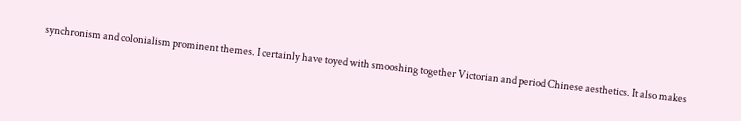synchronism and colonialism prominent themes. I certainly have toyed with smooshing together Victorian and period Chinese aesthetics. It also makes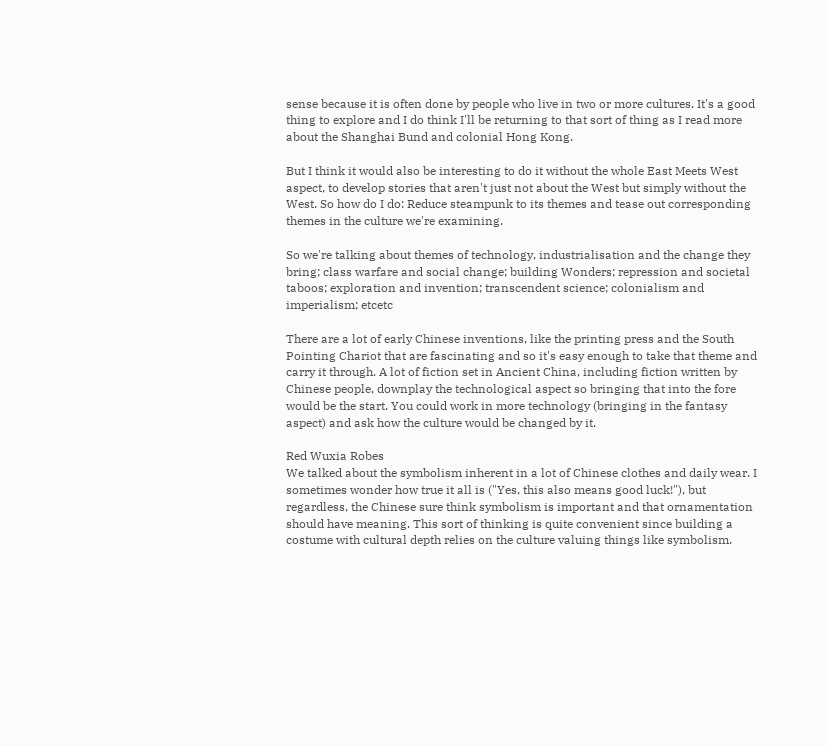sense because it is often done by people who live in two or more cultures. It's a good thing to explore and I do think I'll be returning to that sort of thing as I read more about the Shanghai Bund and colonial Hong Kong.

But I think it would also be interesting to do it without the whole East Meets West aspect, to develop stories that aren't just not about the West but simply without the West. So how do I do: Reduce steampunk to its themes and tease out corresponding themes in the culture we're examining.

So we're talking about themes of technology, industrialisation and the change they bring; class warfare and social change; building Wonders; repression and societal taboos; exploration and invention; transcendent science; colonialism and imperialism; etcetc

There are a lot of early Chinese inventions, like the printing press and the South Pointing Chariot that are fascinating and so it's easy enough to take that theme and carry it through. A lot of fiction set in Ancient China, including fiction written by Chinese people, downplay the technological aspect so bringing that into the fore would be the start. You could work in more technology (bringing in the fantasy aspect) and ask how the culture would be changed by it.

Red Wuxia Robes
We talked about the symbolism inherent in a lot of Chinese clothes and daily wear. I sometimes wonder how true it all is ("Yes, this also means good luck!"), but regardless, the Chinese sure think symbolism is important and that ornamentation should have meaning. This sort of thinking is quite convenient since building a costume with cultural depth relies on the culture valuing things like symbolism.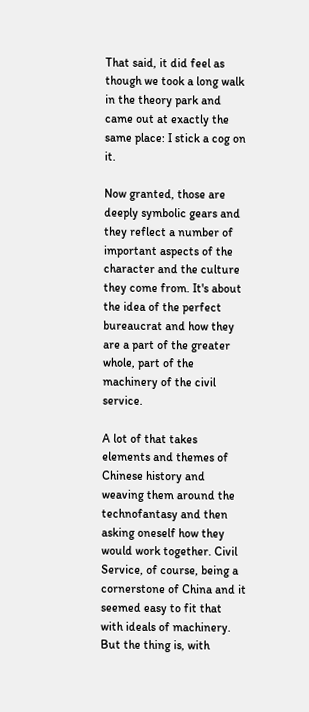That said, it did feel as though we took a long walk in the theory park and came out at exactly the same place: I stick a cog on it.

Now granted, those are deeply symbolic gears and they reflect a number of important aspects of the character and the culture they come from. It's about the idea of the perfect bureaucrat and how they are a part of the greater whole, part of the machinery of the civil service.

A lot of that takes elements and themes of Chinese history and weaving them around the technofantasy and then asking oneself how they would work together. Civil Service, of course, being a cornerstone of China and it seemed easy to fit that with ideals of machinery. But the thing is, with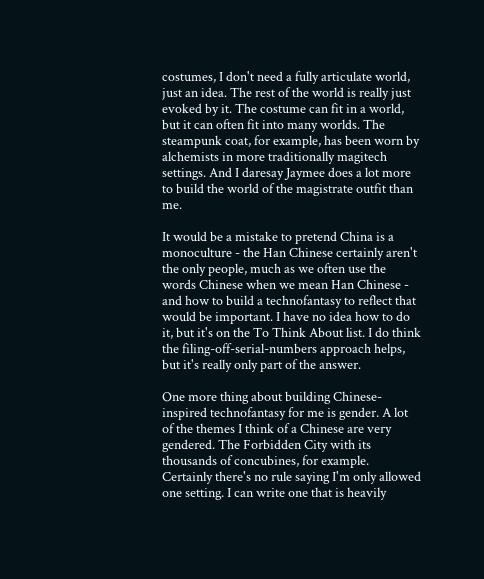costumes, I don't need a fully articulate world, just an idea. The rest of the world is really just evoked by it. The costume can fit in a world, but it can often fit into many worlds. The steampunk coat, for example, has been worn by alchemists in more traditionally magitech settings. And I daresay Jaymee does a lot more to build the world of the magistrate outfit than me.

It would be a mistake to pretend China is a monoculture - the Han Chinese certainly aren't the only people, much as we often use the words Chinese when we mean Han Chinese - and how to build a technofantasy to reflect that would be important. I have no idea how to do it, but it's on the To Think About list. I do think the filing-off-serial-numbers approach helps, but it's really only part of the answer.

One more thing about building Chinese-inspired technofantasy for me is gender. A lot of the themes I think of a Chinese are very gendered. The Forbidden City with its thousands of concubines, for example. Certainly there's no rule saying I'm only allowed one setting. I can write one that is heavily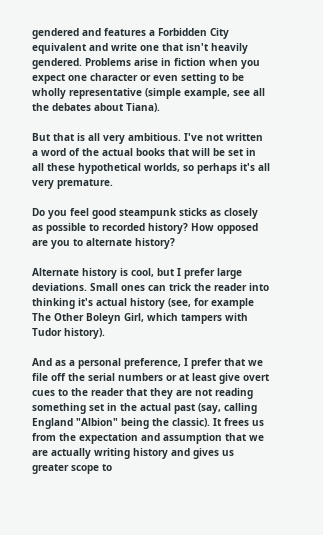gendered and features a Forbidden City equivalent and write one that isn't heavily gendered. Problems arise in fiction when you expect one character or even setting to be wholly representative (simple example, see all the debates about Tiana).

But that is all very ambitious. I've not written a word of the actual books that will be set in all these hypothetical worlds, so perhaps it's all very premature.

Do you feel good steampunk sticks as closely as possible to recorded history? How opposed are you to alternate history?

Alternate history is cool, but I prefer large deviations. Small ones can trick the reader into thinking it's actual history (see, for example The Other Boleyn Girl, which tampers with Tudor history).

And as a personal preference, I prefer that we file off the serial numbers or at least give overt cues to the reader that they are not reading something set in the actual past (say, calling England "Albion" being the classic). It frees us from the expectation and assumption that we are actually writing history and gives us greater scope to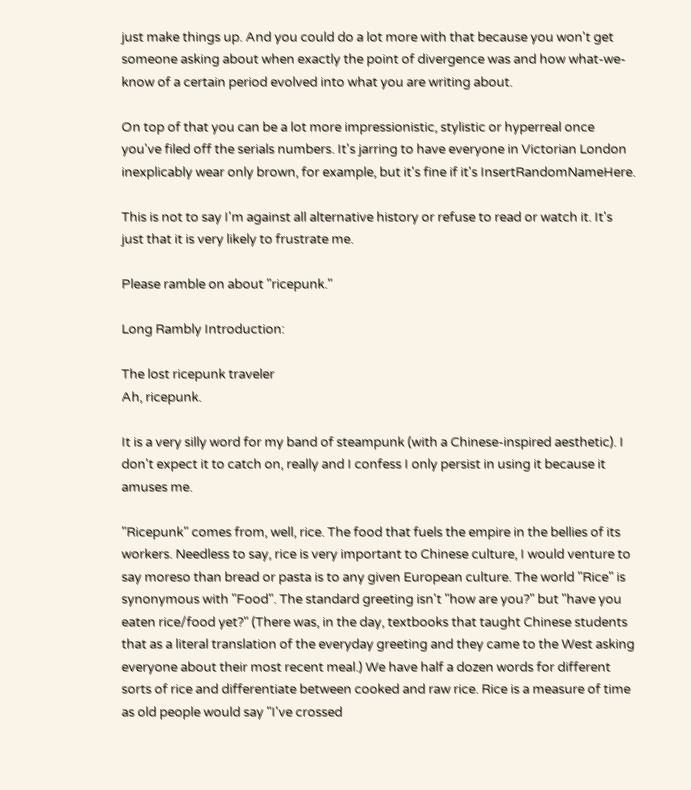just make things up. And you could do a lot more with that because you won't get someone asking about when exactly the point of divergence was and how what-we-know of a certain period evolved into what you are writing about.

On top of that you can be a lot more impressionistic, stylistic or hyperreal once you've filed off the serials numbers. It's jarring to have everyone in Victorian London inexplicably wear only brown, for example, but it's fine if it's InsertRandomNameHere.

This is not to say I'm against all alternative history or refuse to read or watch it. It's just that it is very likely to frustrate me.

Please ramble on about "ricepunk."

Long Rambly Introduction:

The lost ricepunk traveler
Ah, ricepunk.

It is a very silly word for my band of steampunk (with a Chinese-inspired aesthetic). I don't expect it to catch on, really and I confess I only persist in using it because it amuses me.

"Ricepunk" comes from, well, rice. The food that fuels the empire in the bellies of its workers. Needless to say, rice is very important to Chinese culture, I would venture to say moreso than bread or pasta is to any given European culture. The world "Rice" is synonymous with "Food". The standard greeting isn't "how are you?" but "have you eaten rice/food yet?" (There was, in the day, textbooks that taught Chinese students that as a literal translation of the everyday greeting and they came to the West asking everyone about their most recent meal.) We have half a dozen words for different sorts of rice and differentiate between cooked and raw rice. Rice is a measure of time as old people would say "I've crossed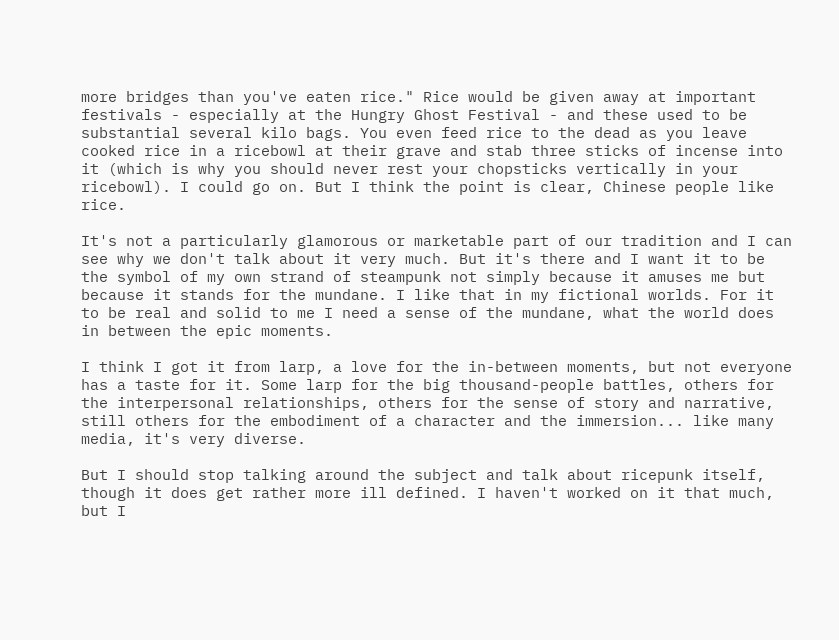more bridges than you've eaten rice." Rice would be given away at important festivals - especially at the Hungry Ghost Festival - and these used to be substantial several kilo bags. You even feed rice to the dead as you leave cooked rice in a ricebowl at their grave and stab three sticks of incense into it (which is why you should never rest your chopsticks vertically in your ricebowl). I could go on. But I think the point is clear, Chinese people like rice.

It's not a particularly glamorous or marketable part of our tradition and I can see why we don't talk about it very much. But it's there and I want it to be the symbol of my own strand of steampunk not simply because it amuses me but because it stands for the mundane. I like that in my fictional worlds. For it to be real and solid to me I need a sense of the mundane, what the world does in between the epic moments.

I think I got it from larp, a love for the in-between moments, but not everyone has a taste for it. Some larp for the big thousand-people battles, others for the interpersonal relationships, others for the sense of story and narrative, still others for the embodiment of a character and the immersion... like many media, it's very diverse.

But I should stop talking around the subject and talk about ricepunk itself, though it does get rather more ill defined. I haven't worked on it that much, but I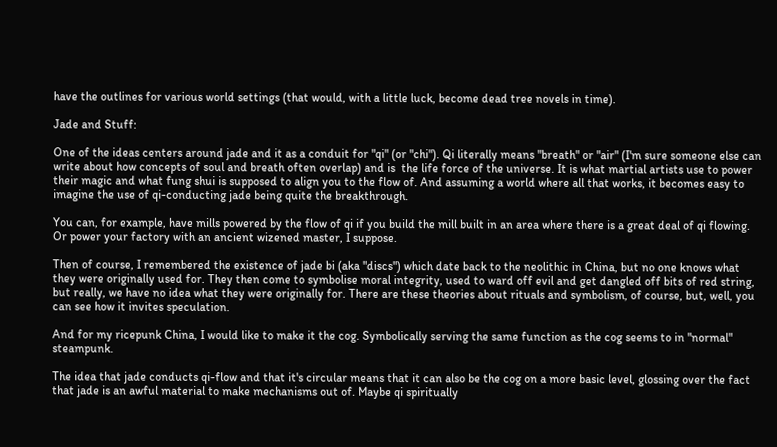have the outlines for various world settings (that would, with a little luck, become dead tree novels in time).

Jade and Stuff:

One of the ideas centers around jade and it as a conduit for "qi" (or "chi"). Qi literally means "breath" or "air" (I'm sure someone else can write about how concepts of soul and breath often overlap) and is  the life force of the universe. It is what martial artists use to power their magic and what fung shui is supposed to align you to the flow of. And assuming a world where all that works, it becomes easy to imagine the use of qi-conducting jade being quite the breakthrough.

You can, for example, have mills powered by the flow of qi if you build the mill built in an area where there is a great deal of qi flowing. Or power your factory with an ancient wizened master, I suppose.

Then of course, I remembered the existence of jade bi (aka "discs") which date back to the neolithic in China, but no one knows what they were originally used for. They then come to symbolise moral integrity, used to ward off evil and get dangled off bits of red string, but really, we have no idea what they were originally for. There are these theories about rituals and symbolism, of course, but, well, you can see how it invites speculation.

And for my ricepunk China, I would like to make it the cog. Symbolically serving the same function as the cog seems to in "normal" steampunk.

The idea that jade conducts qi-flow and that it's circular means that it can also be the cog on a more basic level, glossing over the fact that jade is an awful material to make mechanisms out of. Maybe qi spiritually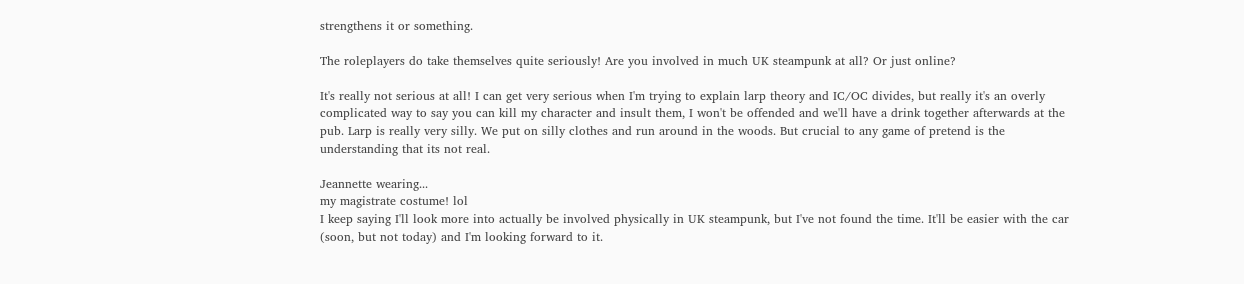strengthens it or something.

The roleplayers do take themselves quite seriously! Are you involved in much UK steampunk at all? Or just online?

It's really not serious at all! I can get very serious when I'm trying to explain larp theory and IC/OC divides, but really it's an overly complicated way to say you can kill my character and insult them, I won't be offended and we'll have a drink together afterwards at the pub. Larp is really very silly. We put on silly clothes and run around in the woods. But crucial to any game of pretend is the understanding that its not real.

Jeannette wearing...
my magistrate costume! lol
I keep saying I'll look more into actually be involved physically in UK steampunk, but I've not found the time. It'll be easier with the car (soon, but not today) and I'm looking forward to it.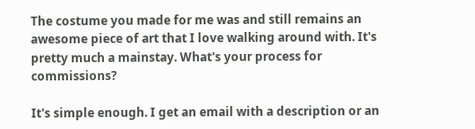The costume you made for me was and still remains an awesome piece of art that I love walking around with. It's pretty much a mainstay. What's your process for commissions?

It's simple enough. I get an email with a description or an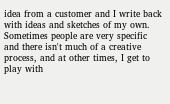idea from a customer and I write back with ideas and sketches of my own. Sometimes people are very specific and there isn't much of a creative process, and at other times, I get to play with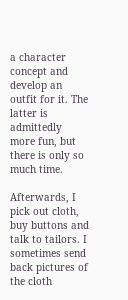a character concept and develop an outfit for it. The latter is admittedly more fun, but there is only so much time.

Afterwards, I pick out cloth, buy buttons and talk to tailors. I sometimes send back pictures of the cloth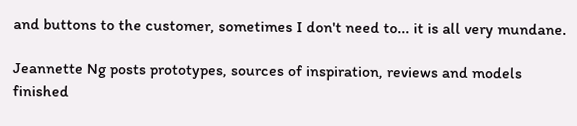and buttons to the customer, sometimes I don't need to... it is all very mundane.

Jeannette Ng posts prototypes, sources of inspiration, reviews and models finished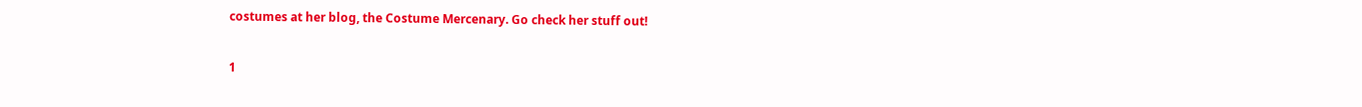costumes at her blog, the Costume Mercenary. Go check her stuff out!

1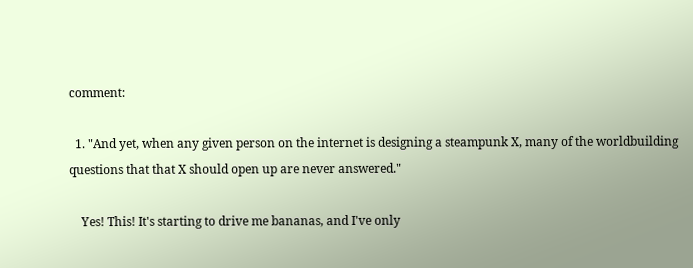comment:

  1. "And yet, when any given person on the internet is designing a steampunk X, many of the worldbuilding questions that that X should open up are never answered."

    Yes! This! It's starting to drive me bananas, and I've only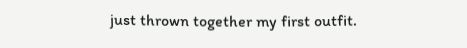just thrown together my first outfit.